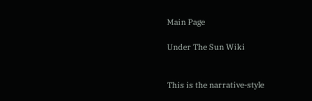Main Page

Under The Sun Wiki


This is the narrative-style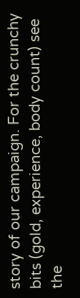story of our campaign. For the crunchy bits (gold, experience, body count) see the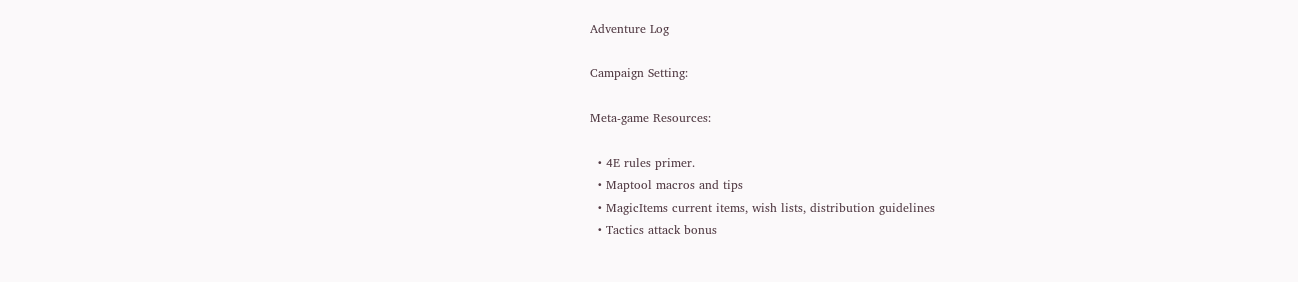Adventure Log

Campaign Setting:

Meta-game Resources:

  • 4E rules primer.
  • Maptool macros and tips
  • MagicItems current items, wish lists, distribution guidelines
  • Tactics attack bonus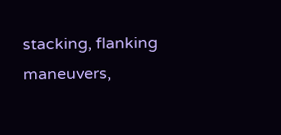stacking, flanking maneuvers,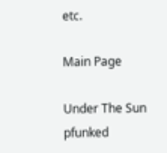etc.

Main Page

Under The Sun pfunked